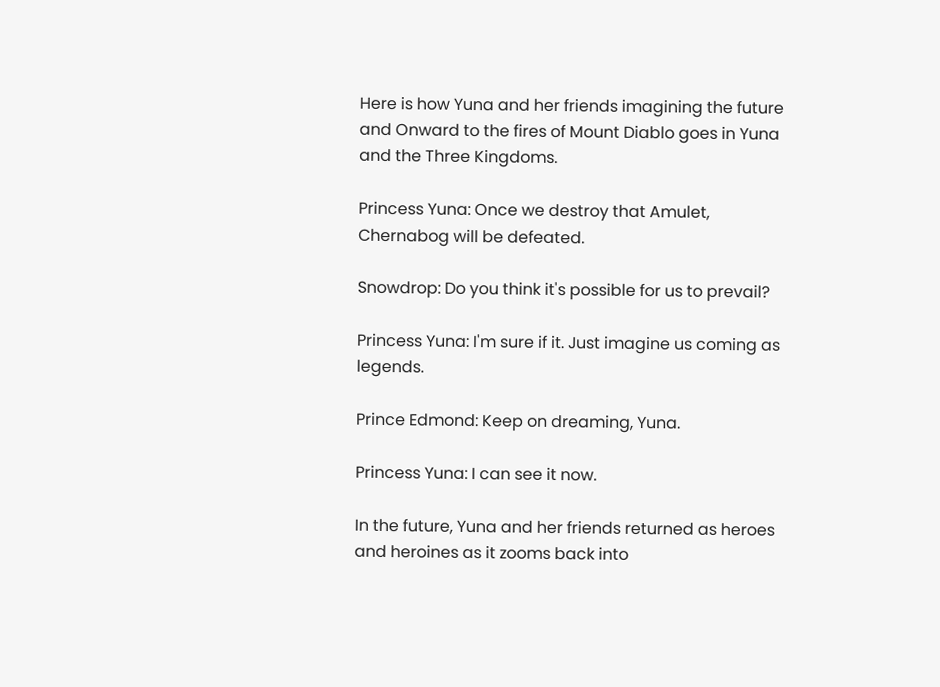Here is how Yuna and her friends imagining the future and Onward to the fires of Mount Diablo goes in Yuna and the Three Kingdoms.

Princess Yuna: Once we destroy that Amulet, Chernabog will be defeated.

Snowdrop: Do you think it's possible for us to prevail?

Princess Yuna: I'm sure if it. Just imagine us coming as legends.

Prince Edmond: Keep on dreaming, Yuna.

Princess Yuna: I can see it now.

In the future, Yuna and her friends returned as heroes and heroines as it zooms back into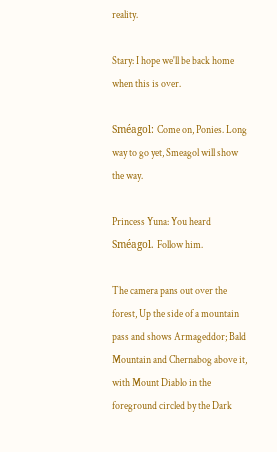reality.

Stary: I hope we'll be back home when this is over.

Sméagol: Come on, Ponies. Long way to go yet, Smeagol will show the way.

Princess Yuna: You heard Sméagol. Follow him.

The camera pans out over the forest, Up the side of a mountain pass and shows Armageddor; Bald Mountain and Chernabog above it, with Mount Diablo in the foreground circled by the Dark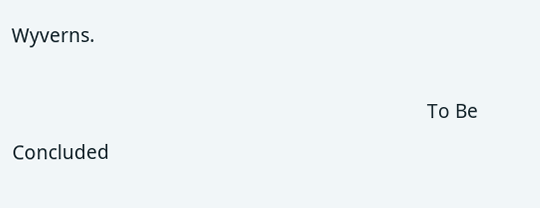Wyverns.

                                                                                   To Be Concluded